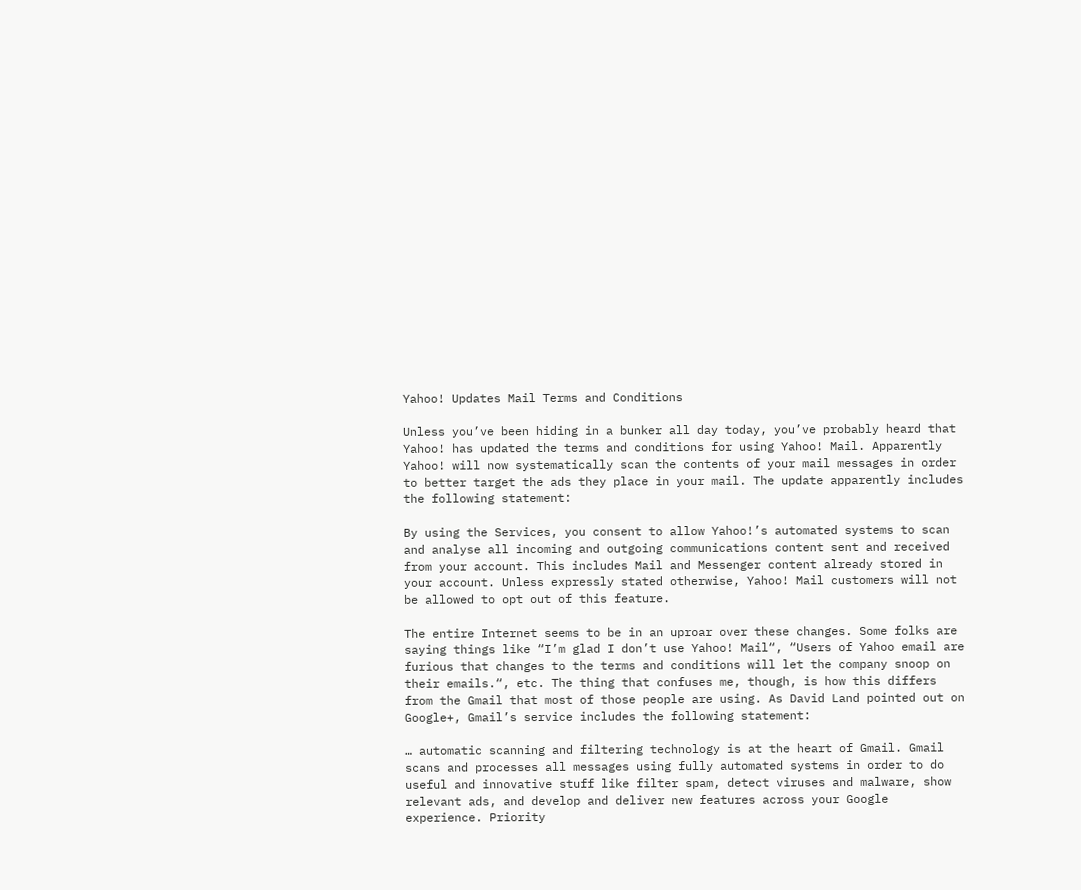Yahoo! Updates Mail Terms and Conditions

Unless you’ve been hiding in a bunker all day today, you’ve probably heard that Yahoo! has updated the terms and conditions for using Yahoo! Mail. Apparently Yahoo! will now systematically scan the contents of your mail messages in order to better target the ads they place in your mail. The update apparently includes the following statement:

By using the Services, you consent to allow Yahoo!’s automated systems to scan and analyse all incoming and outgoing communications content sent and received from your account. This includes Mail and Messenger content already stored in your account. Unless expressly stated otherwise, Yahoo! Mail customers will not be allowed to opt out of this feature.

The entire Internet seems to be in an uproar over these changes. Some folks are saying things like “I’m glad I don’t use Yahoo! Mail“, “Users of Yahoo email are furious that changes to the terms and conditions will let the company snoop on their emails.“, etc. The thing that confuses me, though, is how this differs from the Gmail that most of those people are using. As David Land pointed out on Google+, Gmail’s service includes the following statement:

… automatic scanning and filtering technology is at the heart of Gmail. Gmail scans and processes all messages using fully automated systems in order to do useful and innovative stuff like filter spam, detect viruses and malware, show relevant ads, and develop and deliver new features across your Google experience. Priority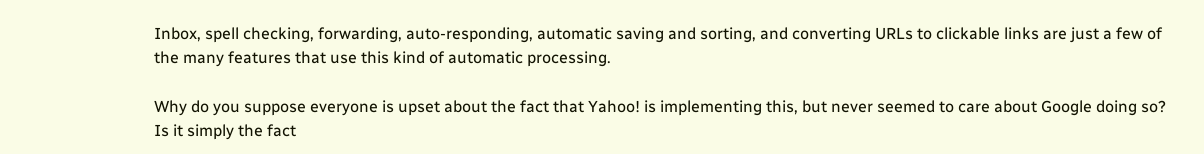Inbox, spell checking, forwarding, auto-responding, automatic saving and sorting, and converting URLs to clickable links are just a few of the many features that use this kind of automatic processing.

Why do you suppose everyone is upset about the fact that Yahoo! is implementing this, but never seemed to care about Google doing so? Is it simply the fact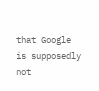that Google is supposedly not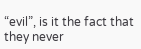“evil”, is it the fact that they never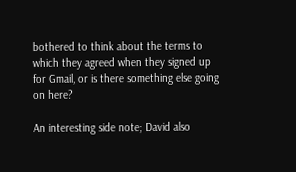bothered to think about the terms to which they agreed when they signed up for Gmail, or is there something else going on here?

An interesting side note; David also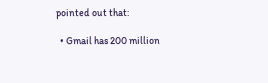pointed out that:

  • Gmail has 200 million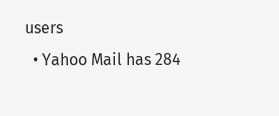users
  • Yahoo Mail has 284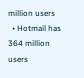million users
  • Hotmail has 364 million users